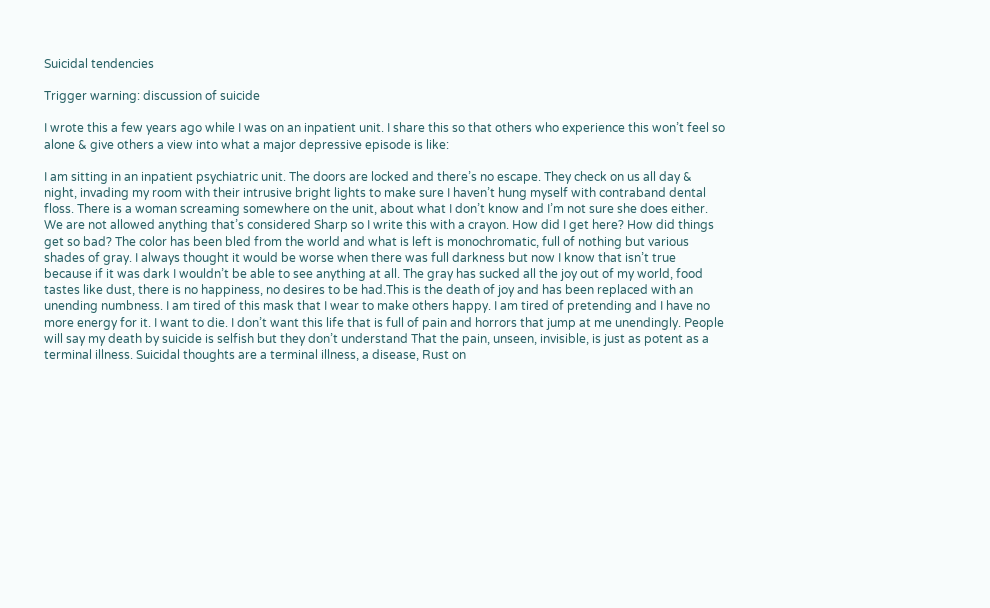Suicidal tendencies

Trigger warning: discussion of suicide

I wrote this a few years ago while I was on an inpatient unit. I share this so that others who experience this won’t feel so alone & give others a view into what a major depressive episode is like:

I am sitting in an inpatient psychiatric unit. The doors are locked and there’s no escape. They check on us all day & night, invading my room with their intrusive bright lights to make sure I haven’t hung myself with contraband dental floss. There is a woman screaming somewhere on the unit, about what I don’t know and I’m not sure she does either. We are not allowed anything that’s considered Sharp so I write this with a crayon. How did I get here? How did things get so bad? The color has been bled from the world and what is left is monochromatic, full of nothing but various shades of gray. I always thought it would be worse when there was full darkness but now I know that isn’t true because if it was dark I wouldn’t be able to see anything at all. The gray has sucked all the joy out of my world, food tastes like dust, there is no happiness, no desires to be had.This is the death of joy and has been replaced with an unending numbness. I am tired of this mask that I wear to make others happy. I am tired of pretending and I have no more energy for it. I want to die. I don’t want this life that is full of pain and horrors that jump at me unendingly. People will say my death by suicide is selfish but they don’t understand That the pain, unseen, invisible, is just as potent as a terminal illness. Suicidal thoughts are a terminal illness, a disease, Rust on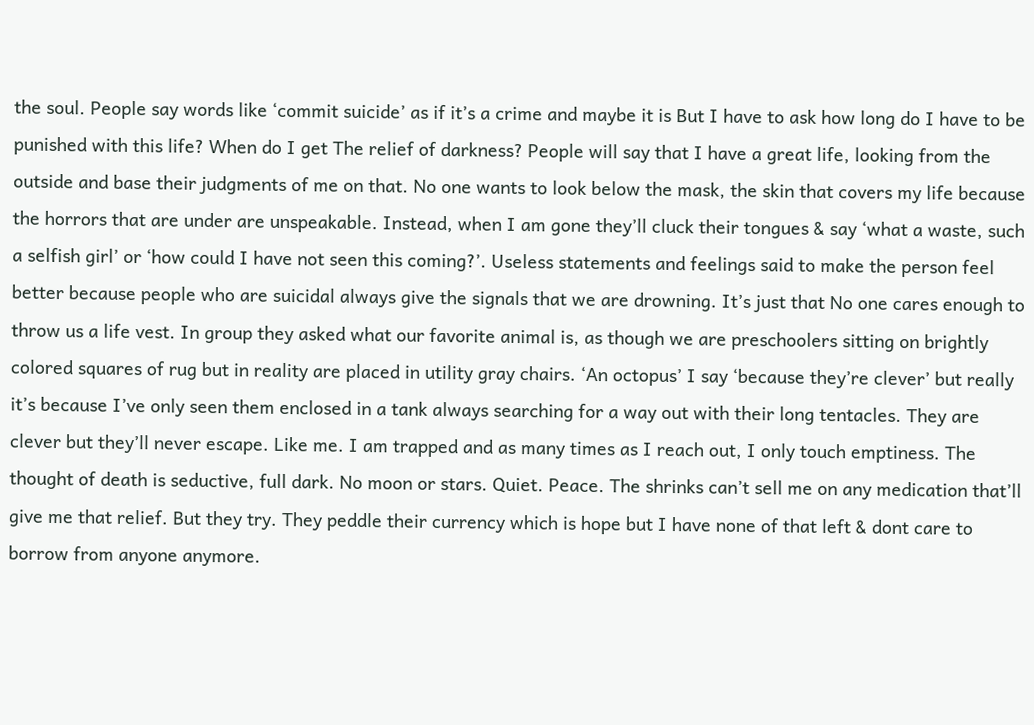the soul. People say words like ‘commit suicide’ as if it’s a crime and maybe it is But I have to ask how long do I have to be punished with this life? When do I get The relief of darkness? People will say that I have a great life, looking from the outside and base their judgments of me on that. No one wants to look below the mask, the skin that covers my life because the horrors that are under are unspeakable. Instead, when I am gone they’ll cluck their tongues & say ‘what a waste, such a selfish girl’ or ‘how could I have not seen this coming?’. Useless statements and feelings said to make the person feel better because people who are suicidal always give the signals that we are drowning. It’s just that No one cares enough to throw us a life vest. In group they asked what our favorite animal is, as though we are preschoolers sitting on brightly colored squares of rug but in reality are placed in utility gray chairs. ‘An octopus’ I say ‘because they’re clever’ but really it’s because I’ve only seen them enclosed in a tank always searching for a way out with their long tentacles. They are clever but they’ll never escape. Like me. I am trapped and as many times as I reach out, I only touch emptiness. The thought of death is seductive, full dark. No moon or stars. Quiet. Peace. The shrinks can’t sell me on any medication that’ll give me that relief. But they try. They peddle their currency which is hope but I have none of that left & dont care to borrow from anyone anymore.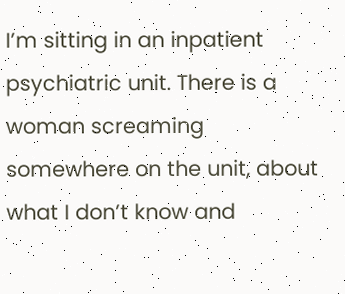I’m sitting in an inpatient psychiatric unit. There is a woman screaming somewhere on the unit, about what I don’t know and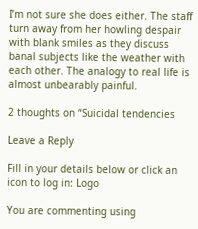I’m not sure she does either. The staff turn away from her howling despair with blank smiles as they discuss banal subjects like the weather with each other. The analogy to real life is almost unbearably painful.

2 thoughts on “Suicidal tendencies

Leave a Reply

Fill in your details below or click an icon to log in: Logo

You are commenting using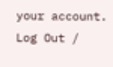your account. Log Out /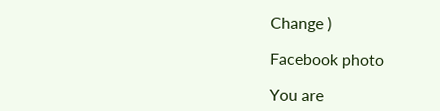Change )

Facebook photo

You are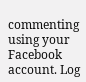commenting using your Facebook account. Log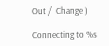Out /  Change )

Connecting to %s